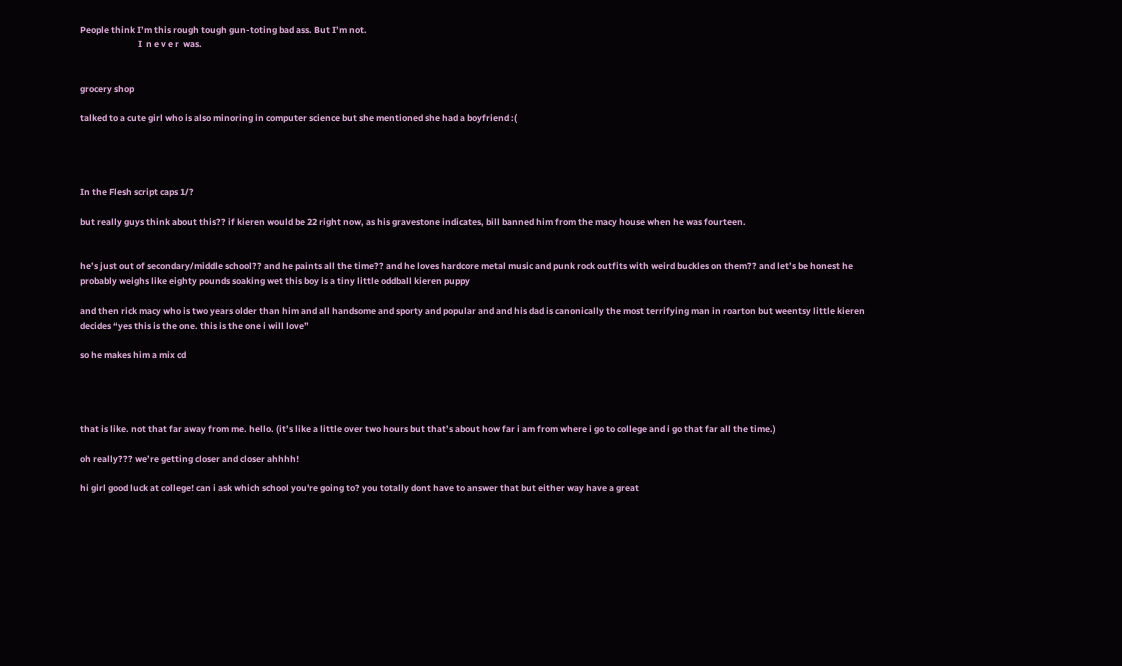People think I’m this rough tough gun-toting bad ass. But I’m not.
                             I  n e v e r  was.


grocery shop

talked to a cute girl who is also minoring in computer science but she mentioned she had a boyfriend :(




In the Flesh script caps 1/?

but really guys think about this?? if kieren would be 22 right now, as his gravestone indicates, bill banned him from the macy house when he was fourteen.


he’s just out of secondary/middle school?? and he paints all the time?? and he loves hardcore metal music and punk rock outfits with weird buckles on them?? and let’s be honest he probably weighs like eighty pounds soaking wet this boy is a tiny little oddball kieren puppy

and then rick macy who is two years older than him and all handsome and sporty and popular and and his dad is canonically the most terrifying man in roarton but weentsy little kieren decides “yes this is the one. this is the one i will love”

so he makes him a mix cd




that is like. not that far away from me. hello. (it’s like a little over two hours but that’s about how far i am from where i go to college and i go that far all the time.)

oh really??? we’re getting closer and closer ahhhh!

hi girl good luck at college! can i ask which school you're going to? you totally dont have to answer that but either way have a great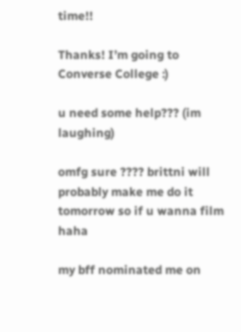time!!

Thanks! I’m going to Converse College :)

u need some help??? (im laughing)

omfg sure ???? brittni will probably make me do it tomorrow so if u wanna film haha

my bff nominated me on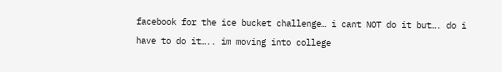facebook for the ice bucket challenge… i cant NOT do it but…. do i have to do it….. im moving into college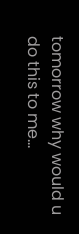tomorrow why would u do this to me…